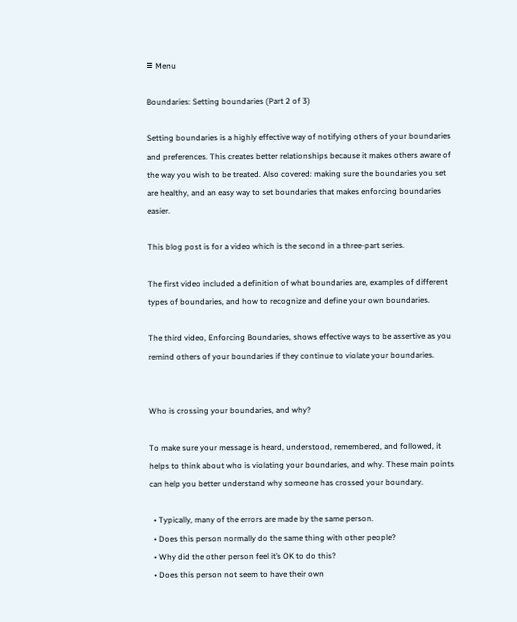≡ Menu

Boundaries: Setting boundaries (Part 2 of 3)

Setting boundaries is a highly effective way of notifying others of your boundaries and preferences. This creates better relationships because it makes others aware of the way you wish to be treated. Also covered: making sure the boundaries you set are healthy, and an easy way to set boundaries that makes enforcing boundaries easier.

This blog post is for a video which is the second in a three-part series.

The first video included a definition of what boundaries are, examples of different types of boundaries, and how to recognize and define your own boundaries.

The third video, Enforcing Boundaries, shows effective ways to be assertive as you remind others of your boundaries if they continue to violate your boundaries.


Who is crossing your boundaries, and why?

To make sure your message is heard, understood, remembered, and followed, it helps to think about who is violating your boundaries, and why. These main points can help you better understand why someone has crossed your boundary.

  • Typically, many of the errors are made by the same person.
  • Does this person normally do the same thing with other people?
  • Why did the other person feel it’s OK to do this?
  • Does this person not seem to have their own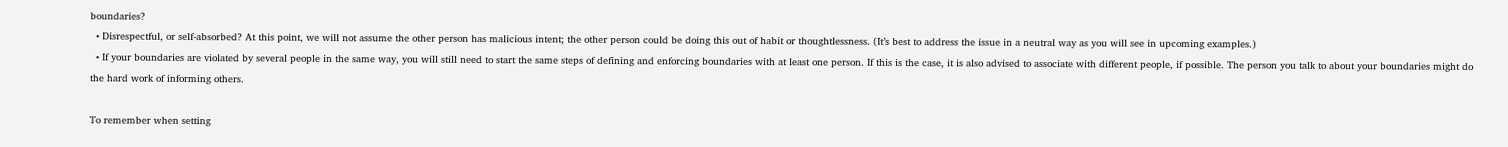boundaries?
  • Disrespectful, or self-absorbed? At this point, we will not assume the other person has malicious intent; the other person could be doing this out of habit or thoughtlessness. (It’s best to address the issue in a neutral way as you will see in upcoming examples.)
  • If your boundaries are violated by several people in the same way, you will still need to start the same steps of defining and enforcing boundaries with at least one person. If this is the case, it is also advised to associate with different people, if possible. The person you talk to about your boundaries might do the hard work of informing others.

To remember when setting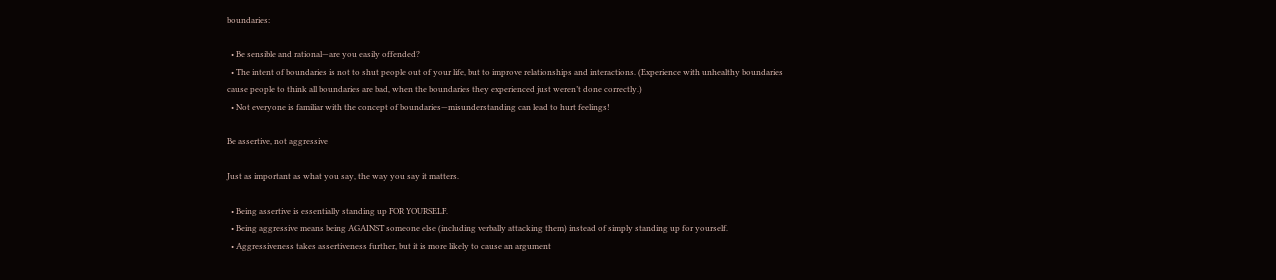boundaries:

  • Be sensible and rational—are you easily offended?
  • The intent of boundaries is not to shut people out of your life, but to improve relationships and interactions. (Experience with unhealthy boundaries cause people to think all boundaries are bad, when the boundaries they experienced just weren’t done correctly.)
  • Not everyone is familiar with the concept of boundaries—misunderstanding can lead to hurt feelings!

Be assertive, not aggressive

Just as important as what you say, the way you say it matters.

  • Being assertive is essentially standing up FOR YOURSELF.
  • Being aggressive means being AGAINST someone else (including verbally attacking them) instead of simply standing up for yourself.
  • Aggressiveness takes assertiveness further, but it is more likely to cause an argument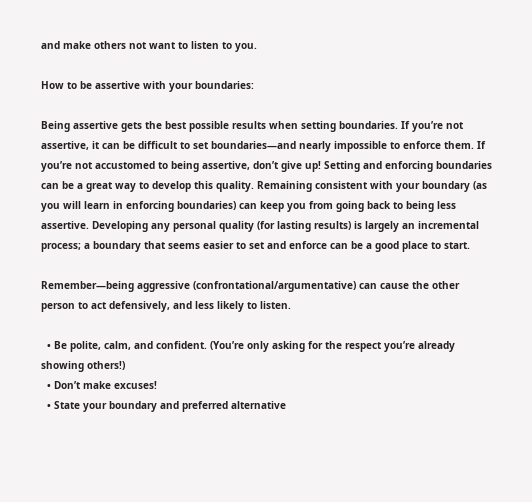and make others not want to listen to you.

How to be assertive with your boundaries:

Being assertive gets the best possible results when setting boundaries. If you’re not assertive, it can be difficult to set boundaries—and nearly impossible to enforce them. If you’re not accustomed to being assertive, don’t give up! Setting and enforcing boundaries can be a great way to develop this quality. Remaining consistent with your boundary (as you will learn in enforcing boundaries) can keep you from going back to being less assertive. Developing any personal quality (for lasting results) is largely an incremental process; a boundary that seems easier to set and enforce can be a good place to start.

Remember—being aggressive (confrontational/argumentative) can cause the other person to act defensively, and less likely to listen.

  • Be polite, calm, and confident. (You’re only asking for the respect you’re already showing others!)
  • Don’t make excuses!
  • State your boundary and preferred alternative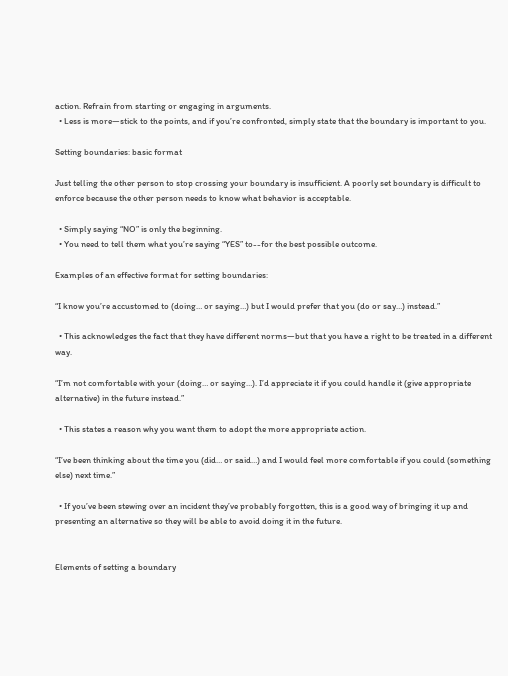action. Refrain from starting or engaging in arguments.
  • Less is more—stick to the points, and if you’re confronted, simply state that the boundary is important to you.

Setting boundaries: basic format

Just telling the other person to stop crossing your boundary is insufficient. A poorly set boundary is difficult to enforce because the other person needs to know what behavior is acceptable.

  • Simply saying “NO” is only the beginning.
  • You need to tell them what you’re saying “YES” to--for the best possible outcome.

Examples of an effective format for setting boundaries:

“I know you’re accustomed to (doing… or saying…) but I would prefer that you (do or say…) instead.”

  • This acknowledges the fact that they have different norms—but that you have a right to be treated in a different way.

“I’m not comfortable with your (doing… or saying…). I’d appreciate it if you could handle it (give appropriate alternative) in the future instead.”

  • This states a reason why you want them to adopt the more appropriate action.

“I’ve been thinking about the time you (did… or said…) and I would feel more comfortable if you could (something else) next time.”

  • If you’ve been stewing over an incident they’ve probably forgotten, this is a good way of bringing it up and presenting an alternative so they will be able to avoid doing it in the future.


Elements of setting a boundary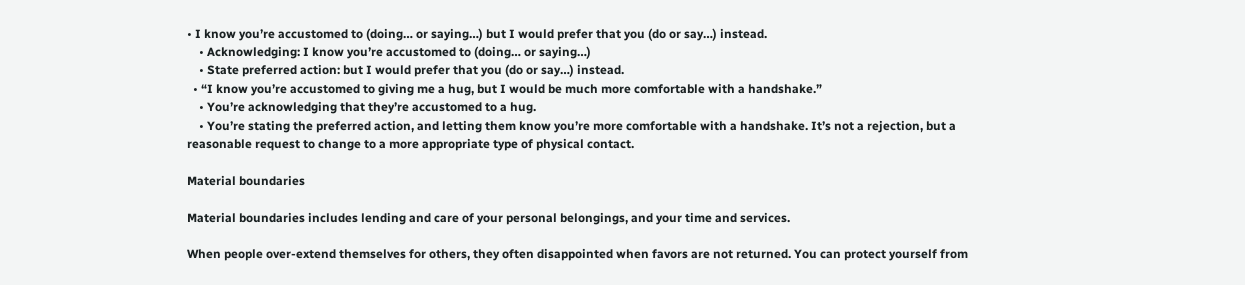• I know you’re accustomed to (doing… or saying…) but I would prefer that you (do or say…) instead.
    • Acknowledging: I know you’re accustomed to (doing… or saying…)
    • State preferred action: but I would prefer that you (do or say…) instead.
  • “I know you’re accustomed to giving me a hug, but I would be much more comfortable with a handshake.”
    • You’re acknowledging that they’re accustomed to a hug.
    • You’re stating the preferred action, and letting them know you’re more comfortable with a handshake. It’s not a rejection, but a reasonable request to change to a more appropriate type of physical contact.

Material boundaries

Material boundaries includes lending and care of your personal belongings, and your time and services.

When people over-extend themselves for others, they often disappointed when favors are not returned. You can protect yourself from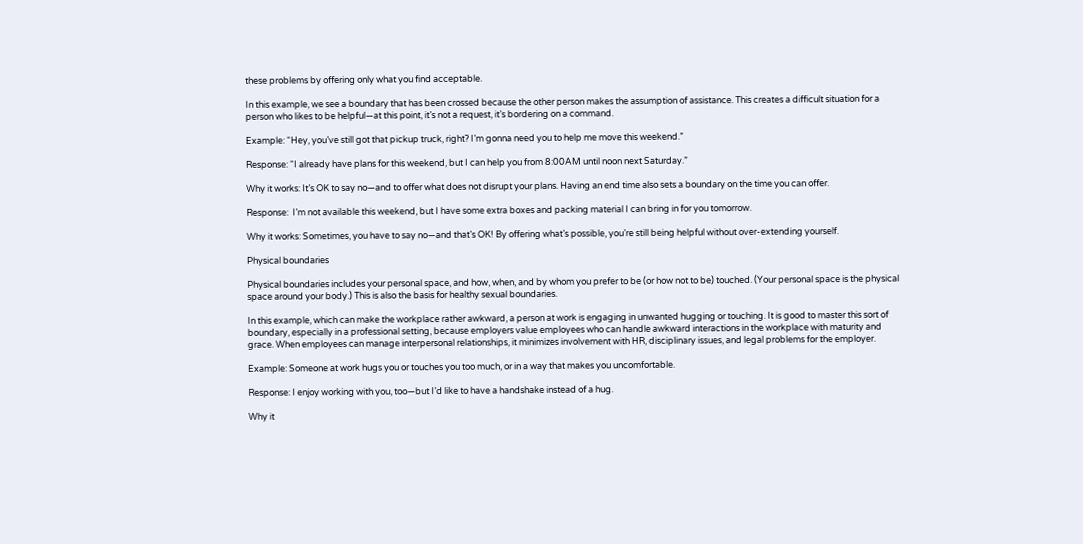these problems by offering only what you find acceptable.

In this example, we see a boundary that has been crossed because the other person makes the assumption of assistance. This creates a difficult situation for a person who likes to be helpful—at this point, it’s not a request, it’s bordering on a command.

Example: “Hey, you’ve still got that pickup truck, right? I’m gonna need you to help me move this weekend.”

Response: “I already have plans for this weekend, but I can help you from 8:00AM until noon next Saturday.”

Why it works: It’s OK to say no—and to offer what does not disrupt your plans. Having an end time also sets a boundary on the time you can offer.

Response:  I’m not available this weekend, but I have some extra boxes and packing material I can bring in for you tomorrow.

Why it works: Sometimes, you have to say no—and that’s OK! By offering what’s possible, you’re still being helpful without over-extending yourself.

Physical boundaries

Physical boundaries includes your personal space, and how, when, and by whom you prefer to be (or how not to be) touched. (Your personal space is the physical space around your body.) This is also the basis for healthy sexual boundaries.

In this example, which can make the workplace rather awkward, a person at work is engaging in unwanted hugging or touching. It is good to master this sort of boundary, especially in a professional setting, because employers value employees who can handle awkward interactions in the workplace with maturity and grace. When employees can manage interpersonal relationships, it minimizes involvement with HR, disciplinary issues, and legal problems for the employer.

Example: Someone at work hugs you or touches you too much, or in a way that makes you uncomfortable.

Response: I enjoy working with you, too—but I’d like to have a handshake instead of a hug.

Why it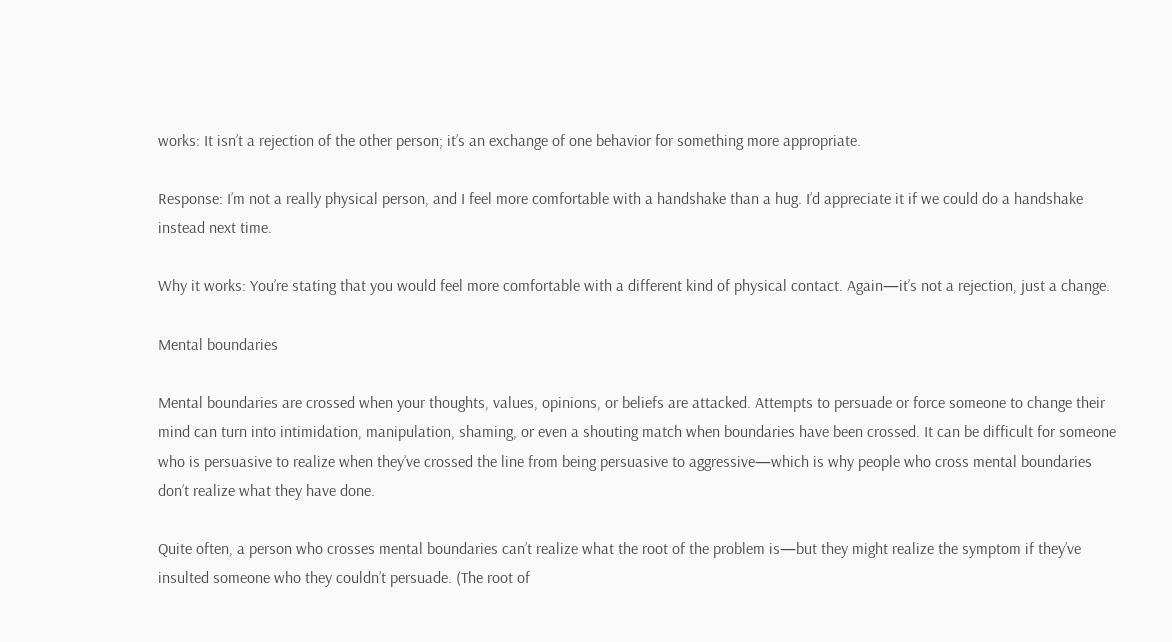works: It isn’t a rejection of the other person; it’s an exchange of one behavior for something more appropriate.

Response: I’m not a really physical person, and I feel more comfortable with a handshake than a hug. I’d appreciate it if we could do a handshake instead next time.

Why it works: You’re stating that you would feel more comfortable with a different kind of physical contact. Again—it’s not a rejection, just a change.

Mental boundaries

Mental boundaries are crossed when your thoughts, values, opinions, or beliefs are attacked. Attempts to persuade or force someone to change their mind can turn into intimidation, manipulation, shaming, or even a shouting match when boundaries have been crossed. It can be difficult for someone who is persuasive to realize when they’ve crossed the line from being persuasive to aggressive—which is why people who cross mental boundaries don’t realize what they have done.

Quite often, a person who crosses mental boundaries can’t realize what the root of the problem is—but they might realize the symptom if they’ve insulted someone who they couldn’t persuade. (The root of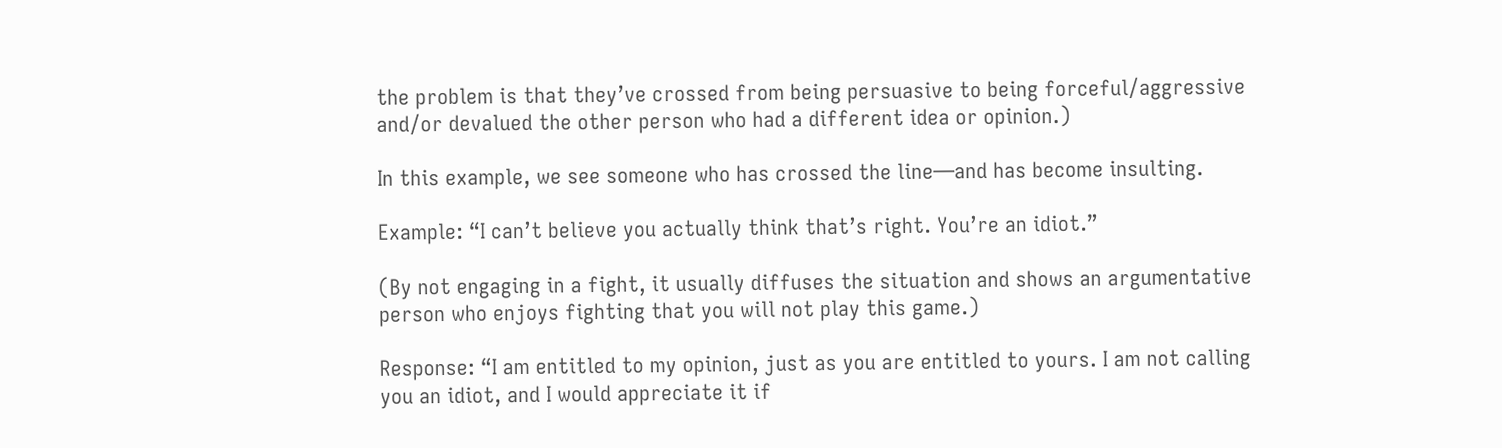the problem is that they’ve crossed from being persuasive to being forceful/aggressive and/or devalued the other person who had a different idea or opinion.)

In this example, we see someone who has crossed the line—and has become insulting.

Example: “I can’t believe you actually think that’s right. You’re an idiot.”

(By not engaging in a fight, it usually diffuses the situation and shows an argumentative person who enjoys fighting that you will not play this game.)

Response: “I am entitled to my opinion, just as you are entitled to yours. I am not calling you an idiot, and I would appreciate it if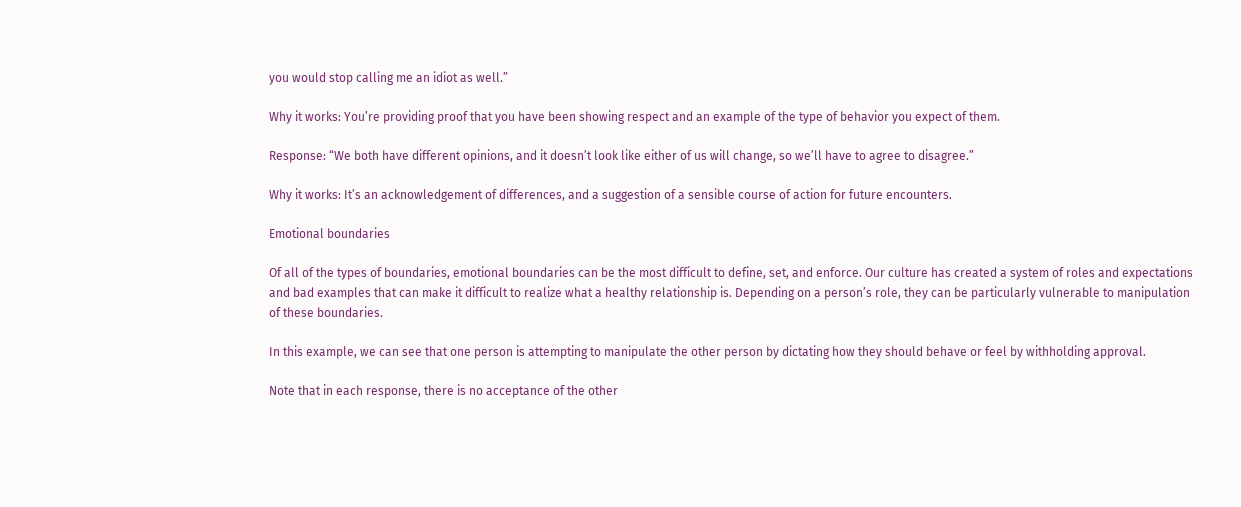you would stop calling me an idiot as well.”

Why it works: You’re providing proof that you have been showing respect and an example of the type of behavior you expect of them.

Response: “We both have different opinions, and it doesn’t look like either of us will change, so we’ll have to agree to disagree.”

Why it works: It’s an acknowledgement of differences, and a suggestion of a sensible course of action for future encounters.

Emotional boundaries

Of all of the types of boundaries, emotional boundaries can be the most difficult to define, set, and enforce. Our culture has created a system of roles and expectations and bad examples that can make it difficult to realize what a healthy relationship is. Depending on a person’s role, they can be particularly vulnerable to manipulation of these boundaries.

In this example, we can see that one person is attempting to manipulate the other person by dictating how they should behave or feel by withholding approval.

Note that in each response, there is no acceptance of the other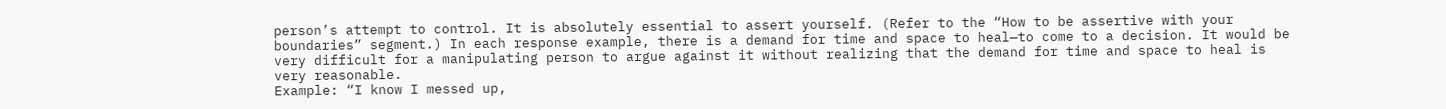person’s attempt to control. It is absolutely essential to assert yourself. (Refer to the “How to be assertive with your boundaries” segment.) In each response example, there is a demand for time and space to heal—to come to a decision. It would be very difficult for a manipulating person to argue against it without realizing that the demand for time and space to heal is very reasonable.
Example: “I know I messed up,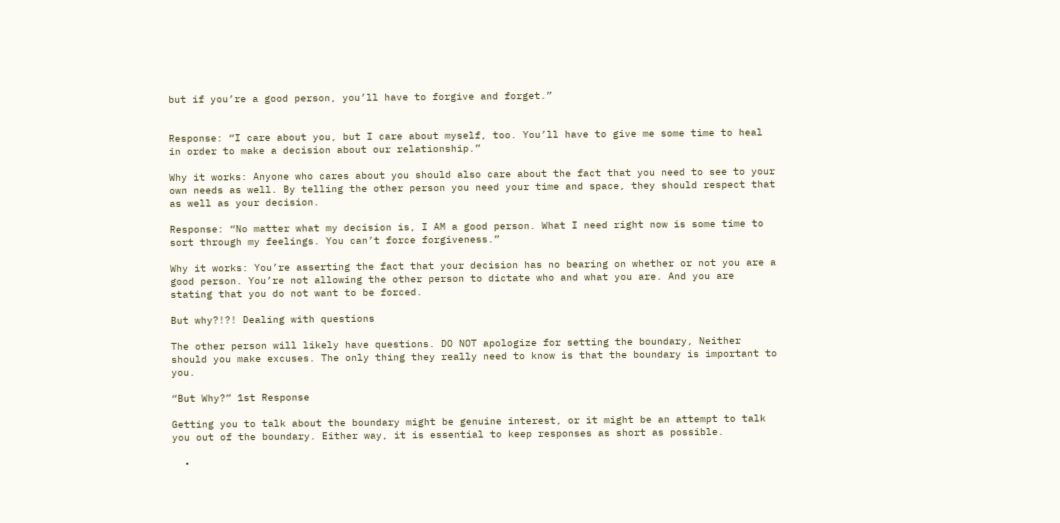but if you’re a good person, you’ll have to forgive and forget.”


Response: “I care about you, but I care about myself, too. You’ll have to give me some time to heal in order to make a decision about our relationship.”

Why it works: Anyone who cares about you should also care about the fact that you need to see to your own needs as well. By telling the other person you need your time and space, they should respect that as well as your decision.

Response: “No matter what my decision is, I AM a good person. What I need right now is some time to sort through my feelings. You can’t force forgiveness.”

Why it works: You’re asserting the fact that your decision has no bearing on whether or not you are a good person. You’re not allowing the other person to dictate who and what you are. And you are stating that you do not want to be forced.

But why?!?! Dealing with questions

The other person will likely have questions. DO NOT apologize for setting the boundary, Neither should you make excuses. The only thing they really need to know is that the boundary is important to you.

“But Why?” 1st Response

Getting you to talk about the boundary might be genuine interest, or it might be an attempt to talk you out of the boundary. Either way, it is essential to keep responses as short as possible.

  •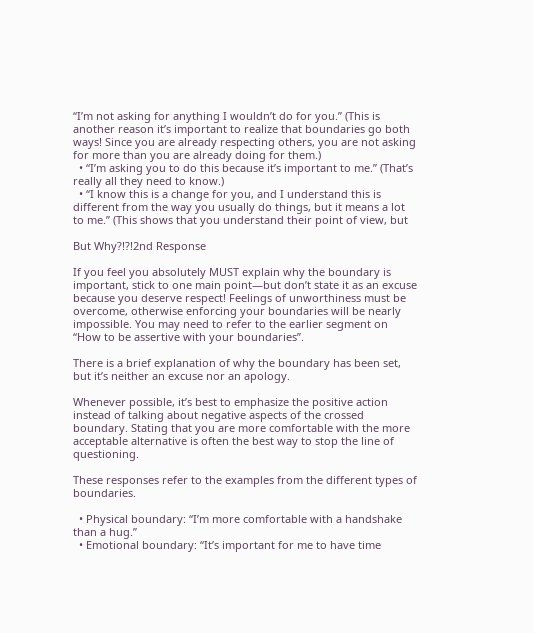“I’m not asking for anything I wouldn’t do for you.” (This is another reason it’s important to realize that boundaries go both ways! Since you are already respecting others, you are not asking for more than you are already doing for them.)
  • “I’m asking you to do this because it’s important to me.” (That’s really all they need to know.)
  • “I know this is a change for you, and I understand this is different from the way you usually do things, but it means a lot to me.” (This shows that you understand their point of view, but

But Why?!?!2nd Response

If you feel you absolutely MUST explain why the boundary is important, stick to one main point—but don’t state it as an excuse because you deserve respect! Feelings of unworthiness must be overcome, otherwise enforcing your boundaries will be nearly impossible. You may need to refer to the earlier segment on “How to be assertive with your boundaries”.

There is a brief explanation of why the boundary has been set, but it’s neither an excuse nor an apology.

Whenever possible, it’s best to emphasize the positive action instead of talking about negative aspects of the crossed boundary. Stating that you are more comfortable with the more acceptable alternative is often the best way to stop the line of questioning.

These responses refer to the examples from the different types of boundaries.

  • Physical boundary: “I’m more comfortable with a handshake than a hug.”
  • Emotional boundary: “It’s important for me to have time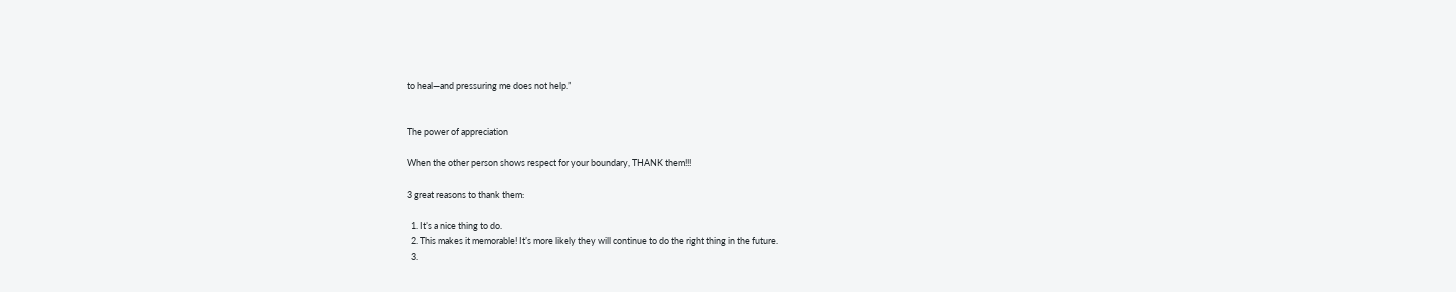to heal—and pressuring me does not help.”


The power of appreciation

When the other person shows respect for your boundary, THANK them!!!

3 great reasons to thank them:

  1. It’s a nice thing to do.
  2. This makes it memorable! It’s more likely they will continue to do the right thing in the future.
  3.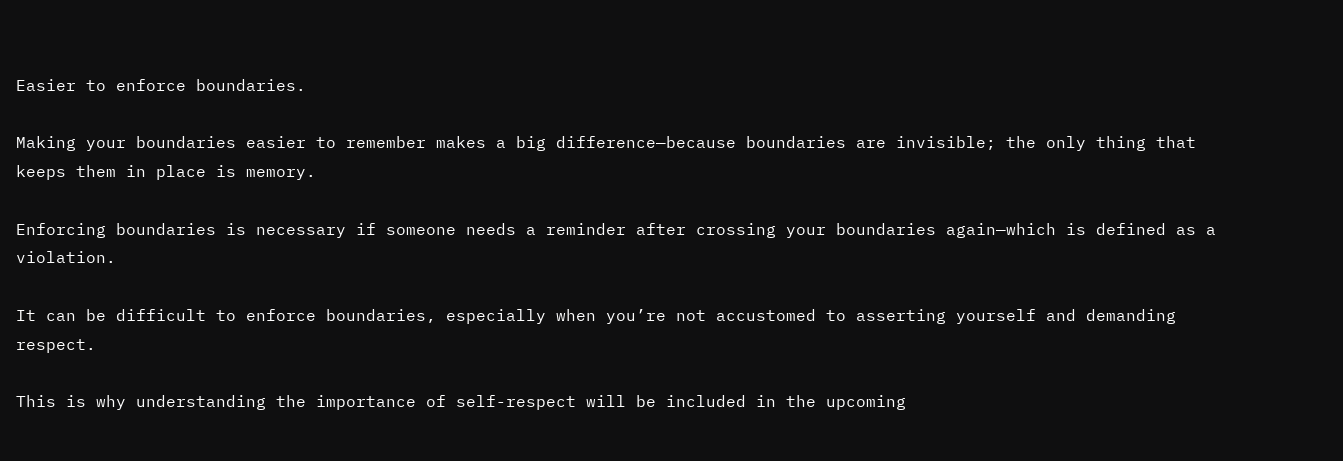Easier to enforce boundaries.

Making your boundaries easier to remember makes a big difference—because boundaries are invisible; the only thing that keeps them in place is memory.

Enforcing boundaries is necessary if someone needs a reminder after crossing your boundaries again—which is defined as a violation.

It can be difficult to enforce boundaries, especially when you’re not accustomed to asserting yourself and demanding respect.

This is why understanding the importance of self-respect will be included in the upcoming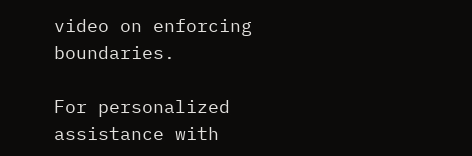video on enforcing boundaries.

For personalized assistance with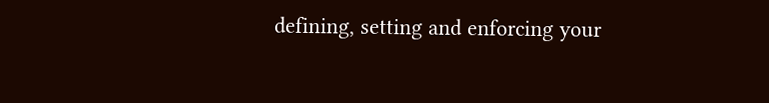defining, setting and enforcing your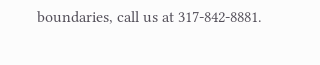boundaries, call us at 317-842-8881.